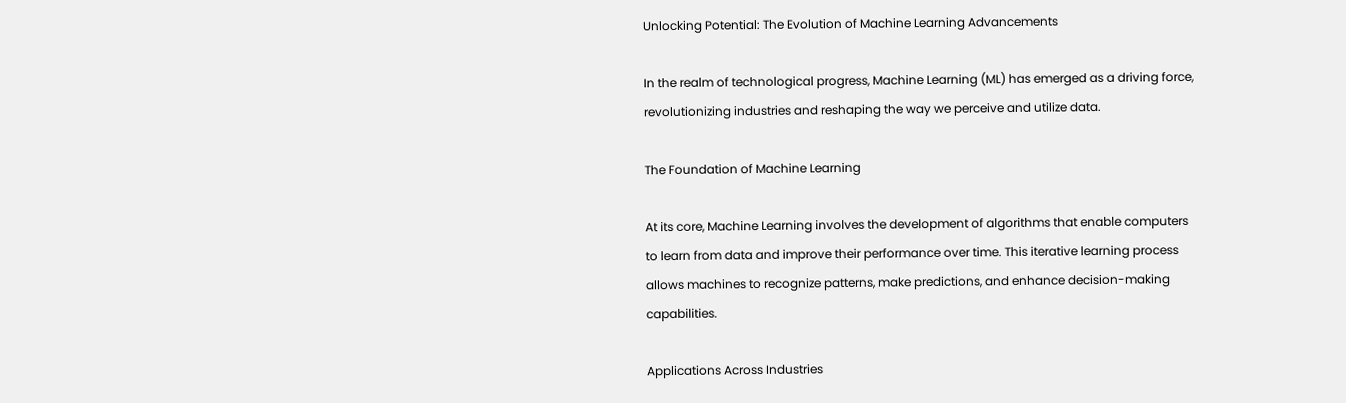Unlocking Potential: The Evolution of Machine Learning Advancements

In the realm of technological progress, Machine Learning (ML) has emerged as a driving force, revolutionizing industries and reshaping the way we perceive and utilize data.

The Foundation of Machine Learning

At its core, Machine Learning involves the development of algorithms that enable computers to learn from data and improve their performance over time. This iterative learning process allows machines to recognize patterns, make predictions, and enhance decision-making capabilities.

Applications Across Industries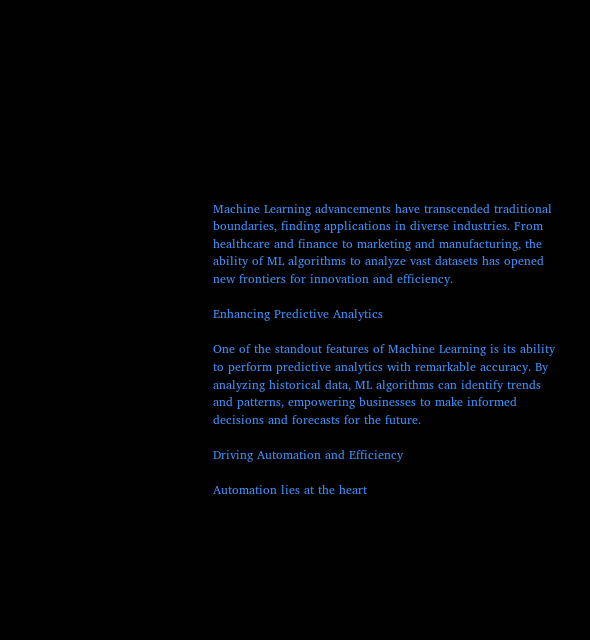Machine Learning advancements have transcended traditional boundaries, finding applications in diverse industries. From healthcare and finance to marketing and manufacturing, the ability of ML algorithms to analyze vast datasets has opened new frontiers for innovation and efficiency.

Enhancing Predictive Analytics

One of the standout features of Machine Learning is its ability to perform predictive analytics with remarkable accuracy. By analyzing historical data, ML algorithms can identify trends and patterns, empowering businesses to make informed decisions and forecasts for the future.

Driving Automation and Efficiency

Automation lies at the heart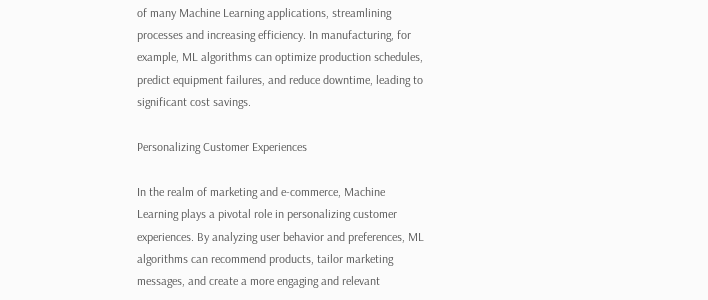of many Machine Learning applications, streamlining processes and increasing efficiency. In manufacturing, for example, ML algorithms can optimize production schedules, predict equipment failures, and reduce downtime, leading to significant cost savings.

Personalizing Customer Experiences

In the realm of marketing and e-commerce, Machine Learning plays a pivotal role in personalizing customer experiences. By analyzing user behavior and preferences, ML algorithms can recommend products, tailor marketing messages, and create a more engaging and relevant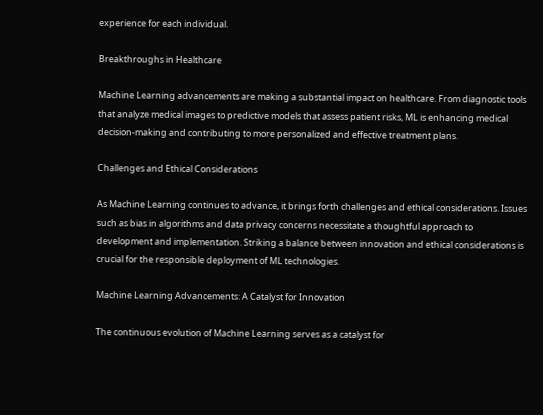experience for each individual.

Breakthroughs in Healthcare

Machine Learning advancements are making a substantial impact on healthcare. From diagnostic tools that analyze medical images to predictive models that assess patient risks, ML is enhancing medical decision-making and contributing to more personalized and effective treatment plans.

Challenges and Ethical Considerations

As Machine Learning continues to advance, it brings forth challenges and ethical considerations. Issues such as bias in algorithms and data privacy concerns necessitate a thoughtful approach to development and implementation. Striking a balance between innovation and ethical considerations is crucial for the responsible deployment of ML technologies.

Machine Learning Advancements: A Catalyst for Innovation

The continuous evolution of Machine Learning serves as a catalyst for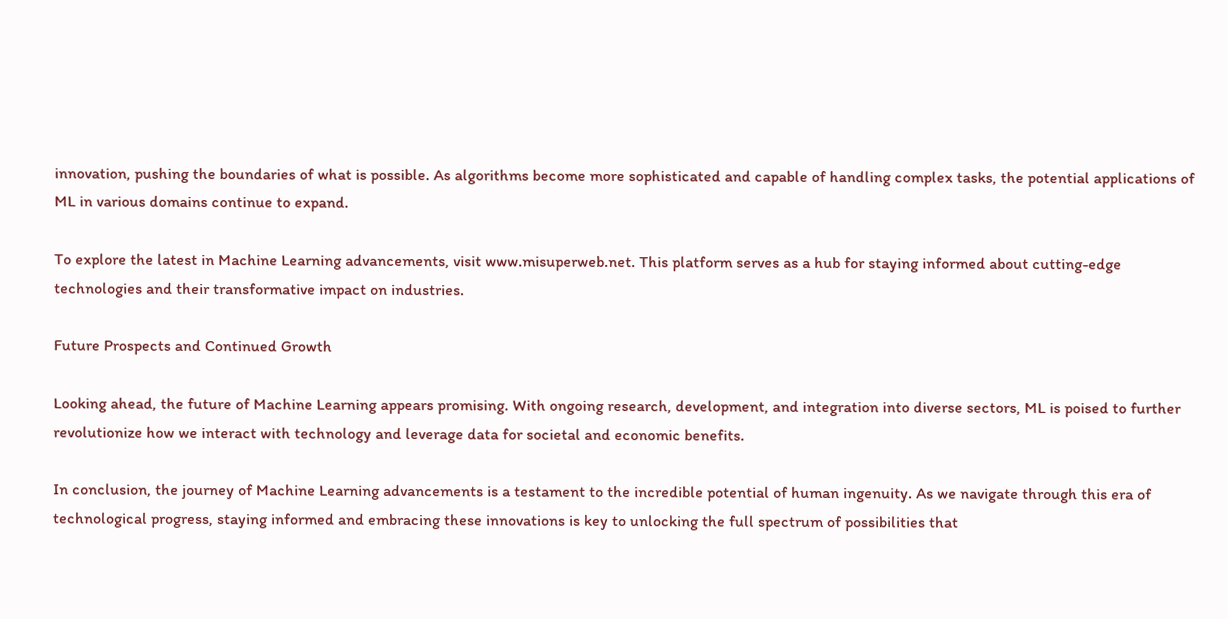innovation, pushing the boundaries of what is possible. As algorithms become more sophisticated and capable of handling complex tasks, the potential applications of ML in various domains continue to expand.

To explore the latest in Machine Learning advancements, visit www.misuperweb.net. This platform serves as a hub for staying informed about cutting-edge technologies and their transformative impact on industries.

Future Prospects and Continued Growth

Looking ahead, the future of Machine Learning appears promising. With ongoing research, development, and integration into diverse sectors, ML is poised to further revolutionize how we interact with technology and leverage data for societal and economic benefits.

In conclusion, the journey of Machine Learning advancements is a testament to the incredible potential of human ingenuity. As we navigate through this era of technological progress, staying informed and embracing these innovations is key to unlocking the full spectrum of possibilities that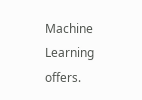Machine Learning offers.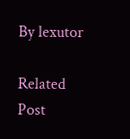By lexutor

Related Post